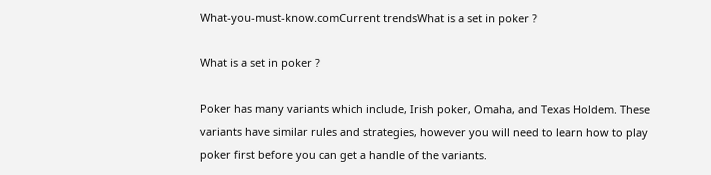What-you-must-know.comCurrent trendsWhat is a set in poker ?

What is a set in poker ?

Poker has many variants which include, Irish poker, Omaha, and Texas Holdem. These variants have similar rules and strategies, however you will need to learn how to play poker first before you can get a handle of the variants.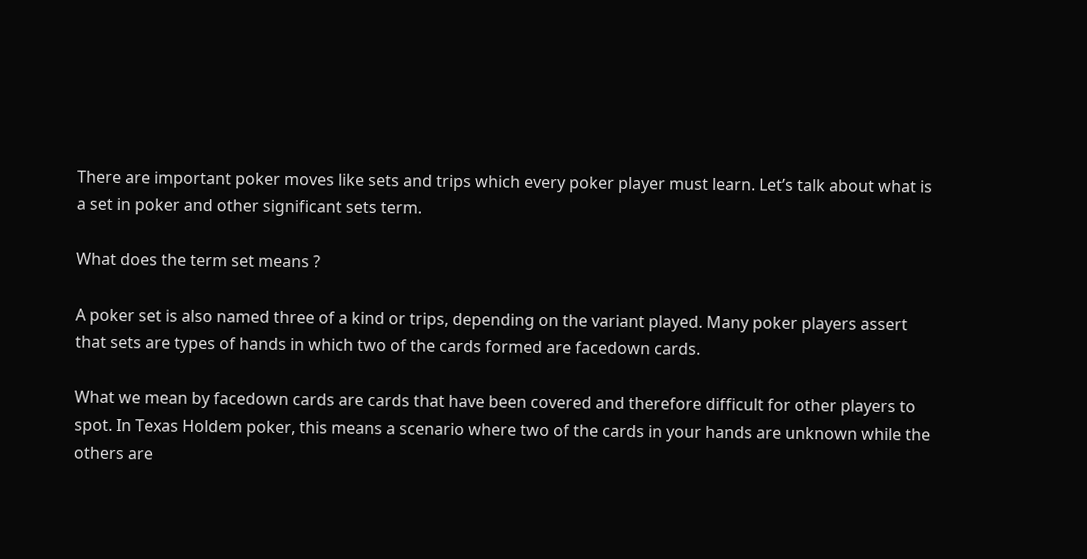There are important poker moves like sets and trips which every poker player must learn. Let’s talk about what is a set in poker and other significant sets term.

What does the term set means ?

A poker set is also named three of a kind or trips, depending on the variant played. Many poker players assert that sets are types of hands in which two of the cards formed are facedown cards.

What we mean by facedown cards are cards that have been covered and therefore difficult for other players to spot. In Texas Holdem poker, this means a scenario where two of the cards in your hands are unknown while the others are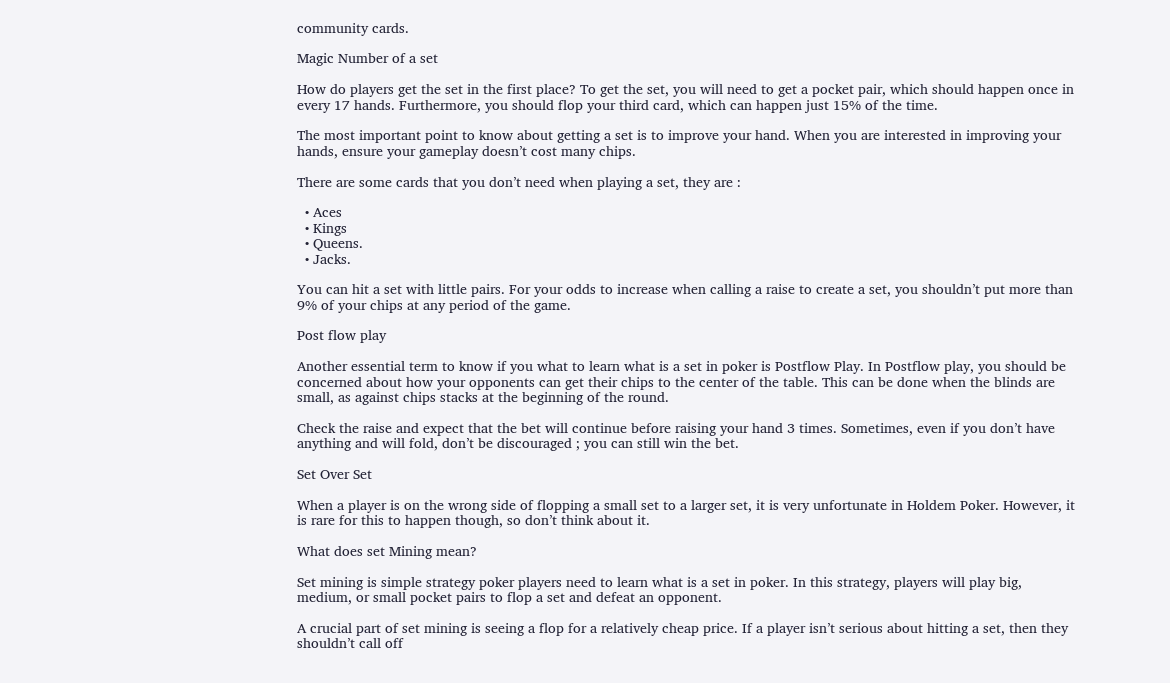community cards.

Magic Number of a set

How do players get the set in the first place? To get the set, you will need to get a pocket pair, which should happen once in every 17 hands. Furthermore, you should flop your third card, which can happen just 15% of the time.

The most important point to know about getting a set is to improve your hand. When you are interested in improving your hands, ensure your gameplay doesn’t cost many chips.

There are some cards that you don’t need when playing a set, they are :

  • Aces
  • Kings
  • Queens.
  • Jacks.

You can hit a set with little pairs. For your odds to increase when calling a raise to create a set, you shouldn’t put more than 9% of your chips at any period of the game.

Post flow play

Another essential term to know if you what to learn what is a set in poker is Postflow Play. In Postflow play, you should be concerned about how your opponents can get their chips to the center of the table. This can be done when the blinds are small, as against chips stacks at the beginning of the round.

Check the raise and expect that the bet will continue before raising your hand 3 times. Sometimes, even if you don’t have anything and will fold, don’t be discouraged ; you can still win the bet.

Set Over Set

When a player is on the wrong side of flopping a small set to a larger set, it is very unfortunate in Holdem Poker. However, it is rare for this to happen though, so don’t think about it.

What does set Mining mean?

Set mining is simple strategy poker players need to learn what is a set in poker. In this strategy, players will play big, medium, or small pocket pairs to flop a set and defeat an opponent.

A crucial part of set mining is seeing a flop for a relatively cheap price. If a player isn’t serious about hitting a set, then they shouldn’t call off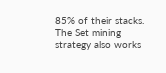85% of their stacks. The Set mining strategy also works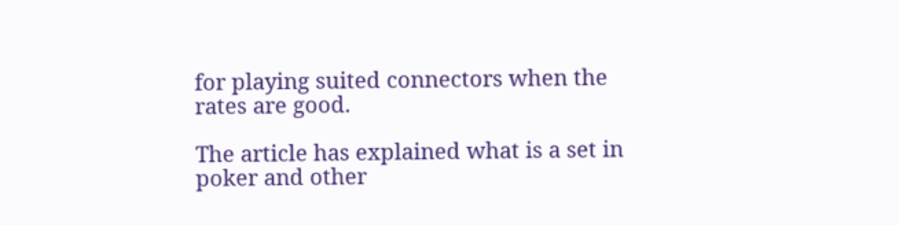for playing suited connectors when the rates are good.

The article has explained what is a set in poker and other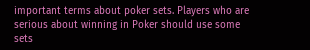important terms about poker sets. Players who are serious about winning in Poker should use some sets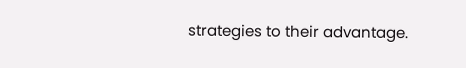strategies to their advantage.